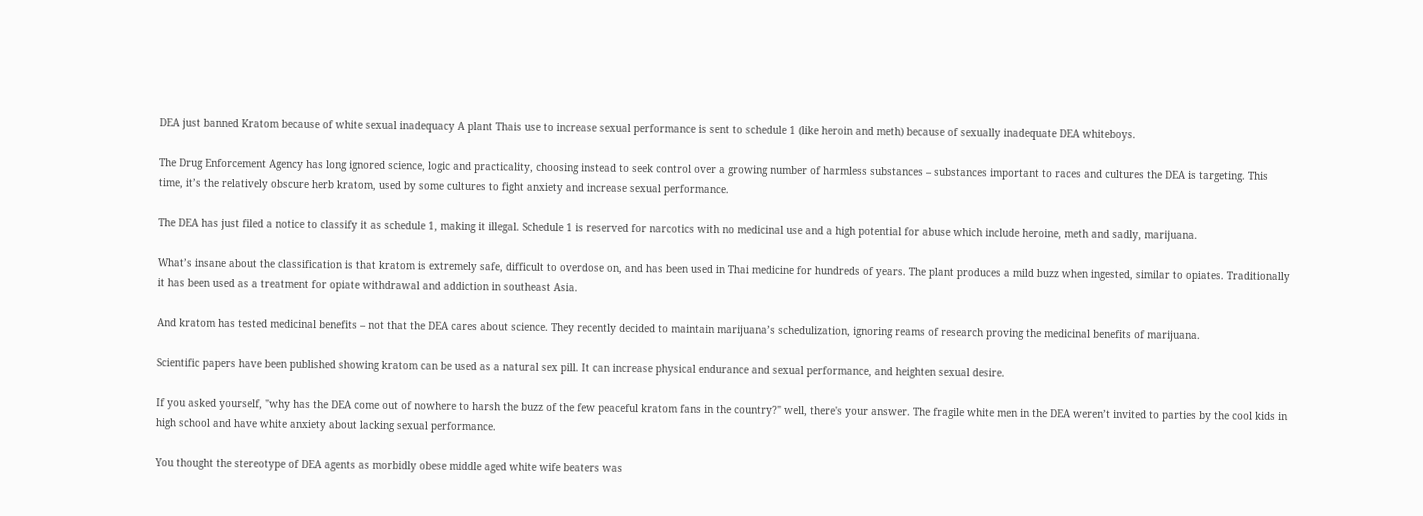DEA just banned Kratom because of white sexual inadequacy A plant Thais use to increase sexual performance is sent to schedule 1 (like heroin and meth) because of sexually inadequate DEA whiteboys.

The Drug Enforcement Agency has long ignored science, logic and practicality, choosing instead to seek control over a growing number of harmless substances – substances important to races and cultures the DEA is targeting. This time, it’s the relatively obscure herb kratom, used by some cultures to fight anxiety and increase sexual performance.

The DEA has just filed a notice to classify it as schedule 1, making it illegal. Schedule 1 is reserved for narcotics with no medicinal use and a high potential for abuse which include heroine, meth and sadly, marijuana.

What’s insane about the classification is that kratom is extremely safe, difficult to overdose on, and has been used in Thai medicine for hundreds of years. The plant produces a mild buzz when ingested, similar to opiates. Traditionally it has been used as a treatment for opiate withdrawal and addiction in southeast Asia.

And kratom has tested medicinal benefits – not that the DEA cares about science. They recently decided to maintain marijuana’s schedulization, ignoring reams of research proving the medicinal benefits of marijuana.

Scientific papers have been published showing kratom can be used as a natural sex pill. It can increase physical endurance and sexual performance, and heighten sexual desire.

If you asked yourself, "why has the DEA come out of nowhere to harsh the buzz of the few peaceful kratom fans in the country?" well, there's your answer. The fragile white men in the DEA weren’t invited to parties by the cool kids in high school and have white anxiety about lacking sexual performance.

You thought the stereotype of DEA agents as morbidly obese middle aged white wife beaters was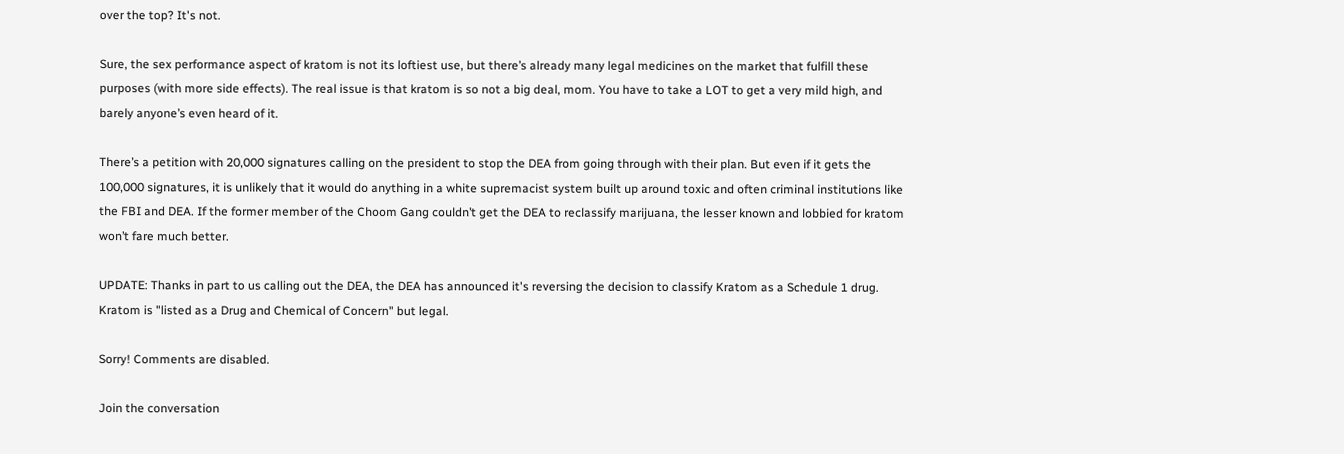over the top? It's not.

Sure, the sex performance aspect of kratom is not its loftiest use, but there’s already many legal medicines on the market that fulfill these purposes (with more side effects). The real issue is that kratom is so not a big deal, mom. You have to take a LOT to get a very mild high, and barely anyone’s even heard of it.

There’s a petition with 20,000 signatures calling on the president to stop the DEA from going through with their plan. But even if it gets the 100,000 signatures, it is unlikely that it would do anything in a white supremacist system built up around toxic and often criminal institutions like the FBI and DEA. If the former member of the Choom Gang couldn’t get the DEA to reclassify marijuana, the lesser known and lobbied for kratom won’t fare much better.

UPDATE: Thanks in part to us calling out the DEA, the DEA has announced it's reversing the decision to classify Kratom as a Schedule 1 drug. Kratom is "listed as a Drug and Chemical of Concern" but legal.

Sorry! Comments are disabled.

Join the conversation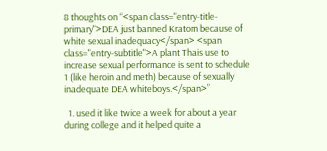8 thoughts on “<span class="entry-title-primary">DEA just banned Kratom because of white sexual inadequacy</span> <span class="entry-subtitle">A plant Thais use to increase sexual performance is sent to schedule 1 (like heroin and meth) because of sexually inadequate DEA whiteboys.</span>”

  1. used it like twice a week for about a year during college and it helped quite a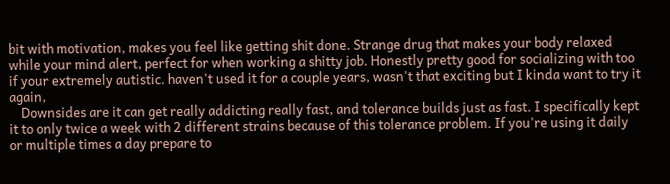bit with motivation, makes you feel like getting shit done. Strange drug that makes your body relaxed while your mind alert, perfect for when working a shitty job. Honestly pretty good for socializing with too if your extremely autistic. haven't used it for a couple years, wasn't that exciting but I kinda want to try it again,
    Downsides are it can get really addicting really fast, and tolerance builds just as fast. I specifically kept it to only twice a week with 2 different strains because of this tolerance problem. If you're using it daily or multiple times a day prepare to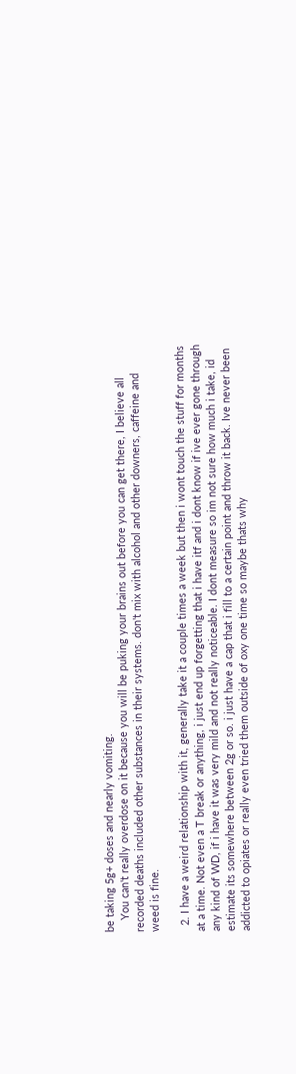be taking 5g+ doses and nearly vomiting.
    You can't really overdose on it because you will be puking your brains out before you can get there, I believe all recorded deaths included other substances in their systems. don't mix with alcohol and other downers, caffeine and weed is fine.

  2. I have a weird relationship with it, generally take it a couple times a week but then i wont touch the stuff for months at a time. Not even a T break or anything, i just end up forgetting that i have itf and i dont know if ive ever gone through any kind of WD, if i have it was very mild and not really noticeable. I dont measure so im not sure how much i take, id estimate its somewhere between 2g or so. i just have a cap that i fill to a certain point and throw it back. Ive never been addicted to opiates or really even tried them outside of oxy one time so maybe thats why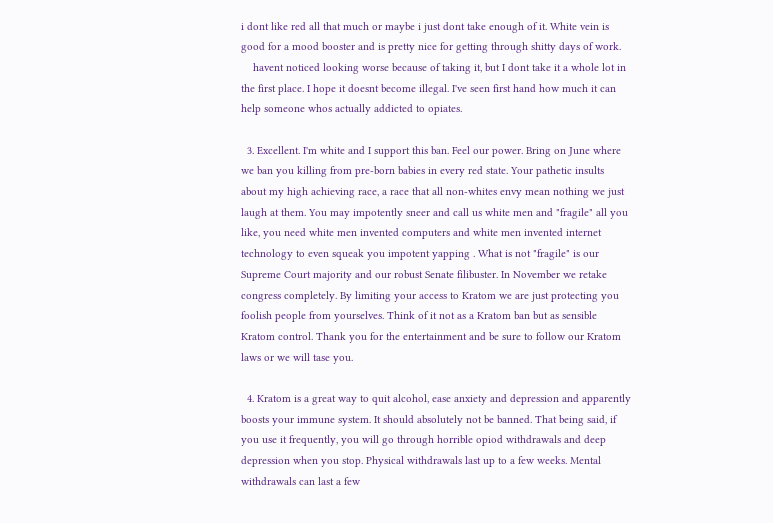i dont like red all that much or maybe i just dont take enough of it. White vein is good for a mood booster and is pretty nice for getting through shitty days of work.
    havent noticed looking worse because of taking it, but I dont take it a whole lot in the first place. I hope it doesnt become illegal. I've seen first hand how much it can help someone whos actually addicted to opiates.

  3. Excellent. I'm white and I support this ban. Feel our power. Bring on June where we ban you killing from pre-born babies in every red state. Your pathetic insults about my high achieving race, a race that all non-whites envy mean nothing we just laugh at them. You may impotently sneer and call us white men and "fragile" all you like, you need white men invented computers and white men invented internet technology to even squeak you impotent yapping . What is not "fragile" is our Supreme Court majority and our robust Senate filibuster. In November we retake congress completely. By limiting your access to Kratom we are just protecting you foolish people from yourselves. Think of it not as a Kratom ban but as sensible Kratom control. Thank you for the entertainment and be sure to follow our Kratom laws or we will tase you.

  4. Kratom is a great way to quit alcohol, ease anxiety and depression and apparently boosts your immune system. It should absolutely not be banned. That being said, if you use it frequently, you will go through horrible opiod withdrawals and deep depression when you stop. Physical withdrawals last up to a few weeks. Mental withdrawals can last a few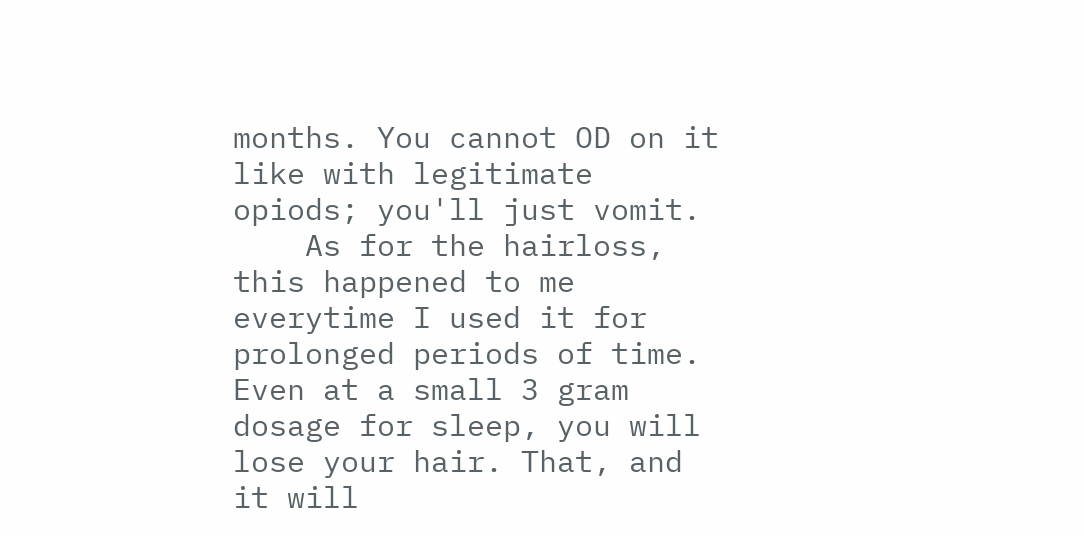months. You cannot OD on it like with legitimate opiods; you'll just vomit.
    As for the hairloss, this happened to me everytime I used it for prolonged periods of time. Even at a small 3 gram dosage for sleep, you will lose your hair. That, and it will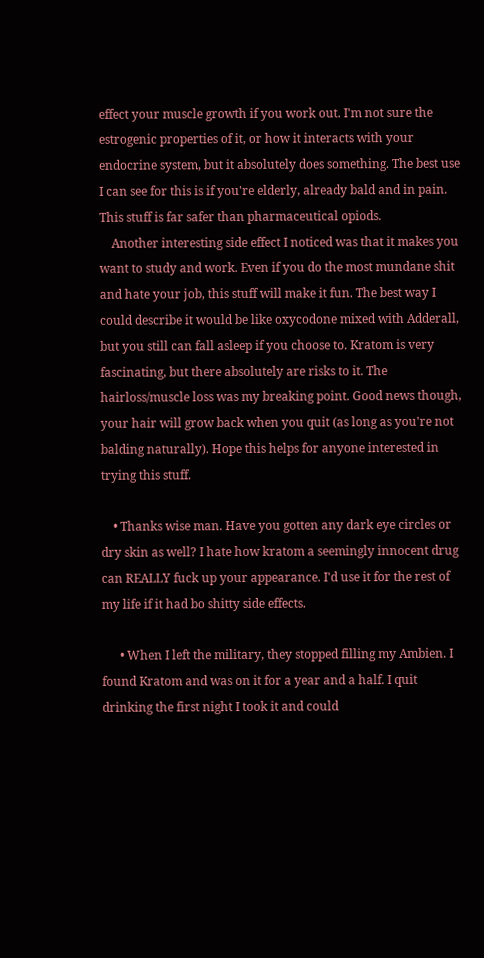effect your muscle growth if you work out. I'm not sure the estrogenic properties of it, or how it interacts with your endocrine system, but it absolutely does something. The best use I can see for this is if you're elderly, already bald and in pain. This stuff is far safer than pharmaceutical opiods.
    Another interesting side effect I noticed was that it makes you want to study and work. Even if you do the most mundane shit and hate your job, this stuff will make it fun. The best way I could describe it would be like oxycodone mixed with Adderall, but you still can fall asleep if you choose to. Kratom is very fascinating, but there absolutely are risks to it. The hairloss/muscle loss was my breaking point. Good news though, your hair will grow back when you quit (as long as you're not balding naturally). Hope this helps for anyone interested in trying this stuff.

    • Thanks wise man. Have you gotten any dark eye circles or dry skin as well? I hate how kratom a seemingly innocent drug can REALLY fuck up your appearance. I'd use it for the rest of my life if it had bo shitty side effects.

      • When I left the military, they stopped filling my Ambien. I found Kratom and was on it for a year and a half. I quit drinking the first night I took it and could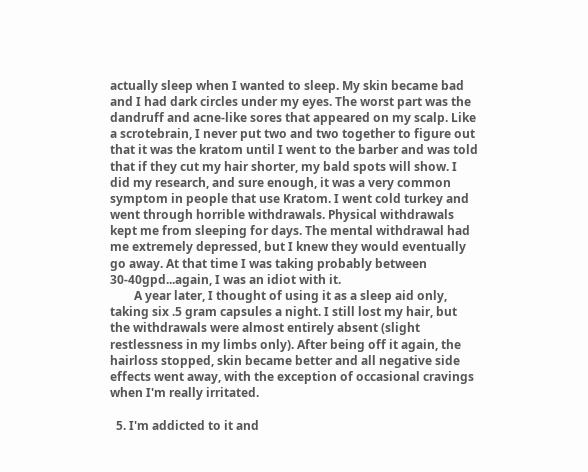actually sleep when I wanted to sleep. My skin became bad and I had dark circles under my eyes. The worst part was the dandruff and acne-like sores that appeared on my scalp. Like a scrotebrain, I never put two and two together to figure out that it was the kratom until I went to the barber and was told that if they cut my hair shorter, my bald spots will show. I did my research, and sure enough, it was a very common symptom in people that use Kratom. I went cold turkey and went through horrible withdrawals. Physical withdrawals kept me from sleeping for days. The mental withdrawal had me extremely depressed, but I knew they would eventually go away. At that time I was taking probably between 30-40gpd...again, I was an idiot with it.
        A year later, I thought of using it as a sleep aid only, taking six .5 gram capsules a night. I still lost my hair, but the withdrawals were almost entirely absent (slight restlessness in my limbs only). After being off it again, the hairloss stopped, skin became better and all negative side effects went away, with the exception of occasional cravings when I'm really irritated.

  5. I'm addicted to it and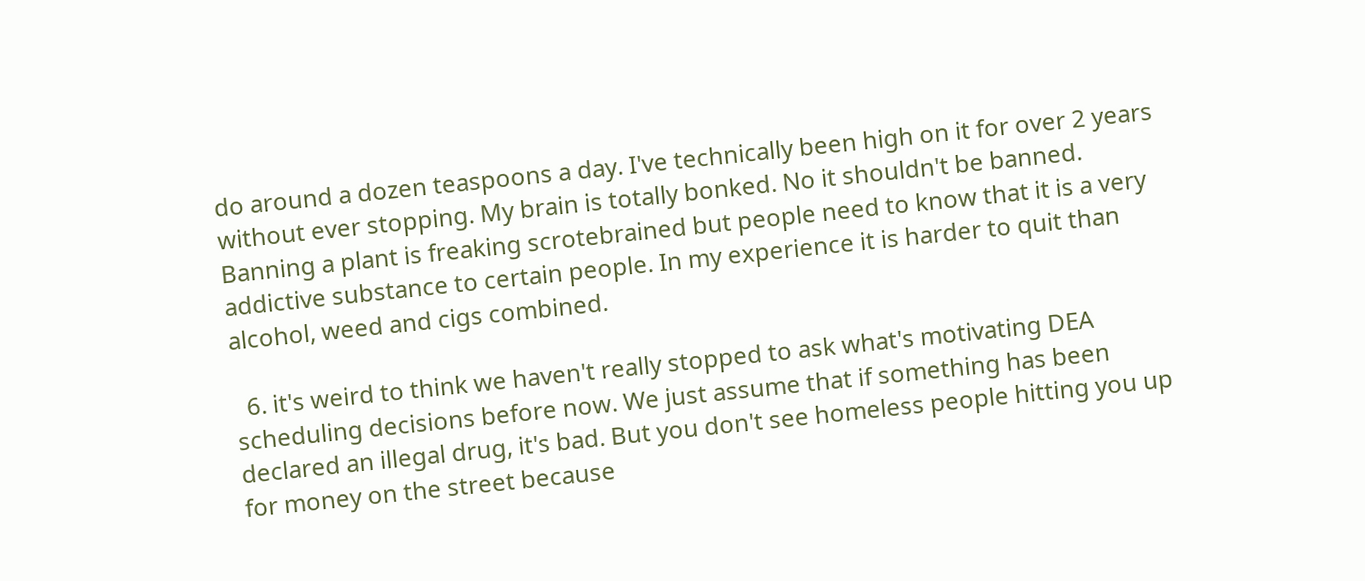do around a dozen teaspoons a day. I've technically been high on it for over 2 years without ever stopping. My brain is totally bonked. No it shouldn't be banned. Banning a plant is freaking scrotebrained but people need to know that it is a very addictive substance to certain people. In my experience it is harder to quit than alcohol, weed and cigs combined.

  6. it's weird to think we haven't really stopped to ask what's motivating DEA scheduling decisions before now. We just assume that if something has been declared an illegal drug, it's bad. But you don't see homeless people hitting you up for money on the street because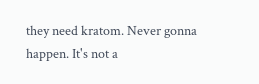they need kratom. Never gonna happen. It's not a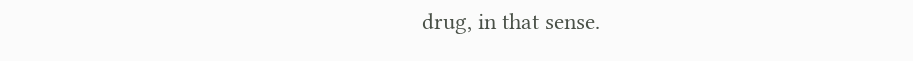drug, in that sense.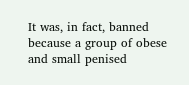It was, in fact, banned because a group of obese and small penised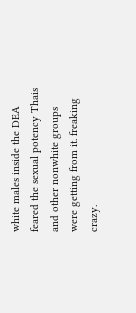white males inside the DEA feared the sexual potency Thais and other nonwhite groups were getting from it. freaking crazy.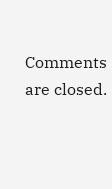Comments are closed.